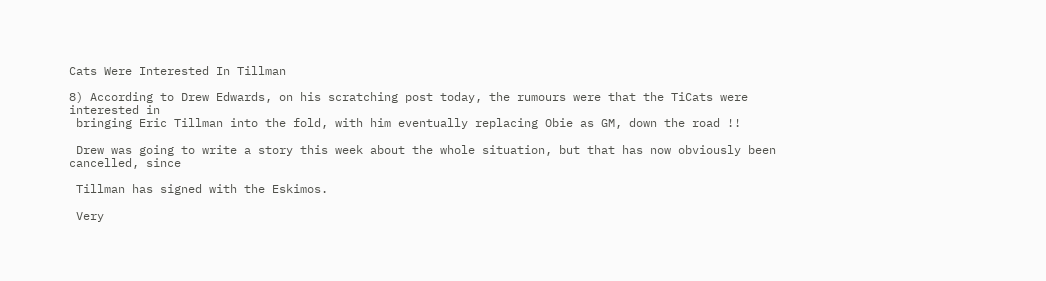Cats Were Interested In Tillman

8) According to Drew Edwards, on his scratching post today, the rumours were that the TiCats were interested in
 bringing Eric Tillman into the fold, with him eventually replacing Obie as GM, down the road !!

 Drew was going to write a story this week about the whole situation, but that has now obviously been cancelled, since

 Tillman has signed with the Eskimos.

 Very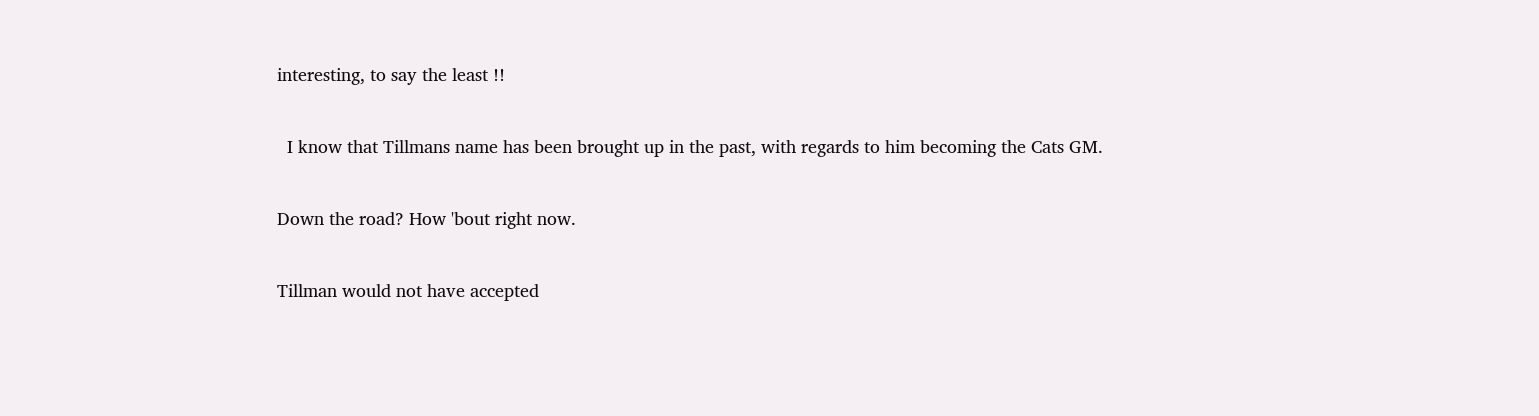interesting, to say the least !!

  I know that Tillmans name has been brought up in the past, with regards to him becoming the Cats GM.

Down the road? How 'bout right now.

Tillman would not have accepted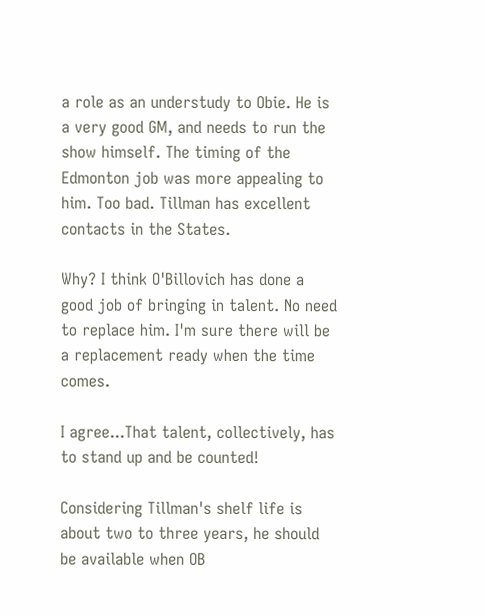a role as an understudy to Obie. He is a very good GM, and needs to run the show himself. The timing of the Edmonton job was more appealing to him. Too bad. Tillman has excellent contacts in the States.

Why? I think O'Billovich has done a good job of bringing in talent. No need to replace him. I'm sure there will be a replacement ready when the time comes.

I agree...That talent, collectively, has to stand up and be counted!

Considering Tillman's shelf life is about two to three years, he should be available when OB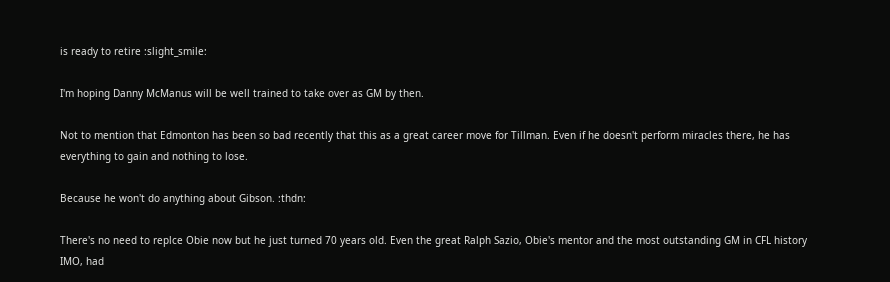is ready to retire :slight_smile:

I'm hoping Danny McManus will be well trained to take over as GM by then.

Not to mention that Edmonton has been so bad recently that this as a great career move for Tillman. Even if he doesn't perform miracles there, he has everything to gain and nothing to lose.

Because he won't do anything about Gibson. :thdn:

There's no need to replce Obie now but he just turned 70 years old. Even the great Ralph Sazio, Obie's mentor and the most outstanding GM in CFL history IMO, had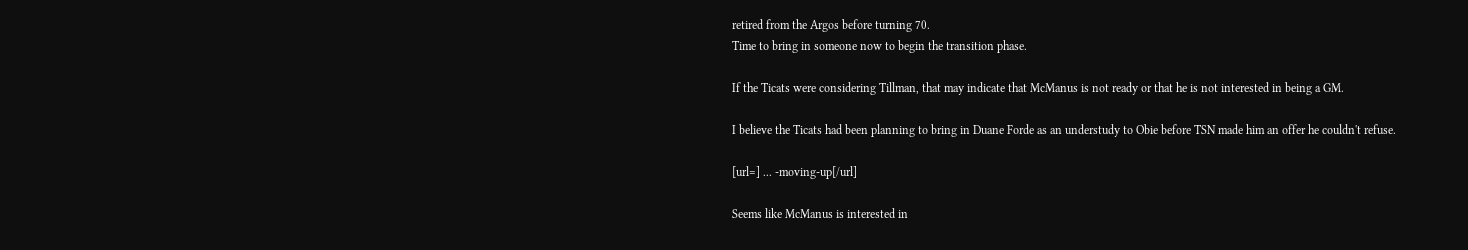retired from the Argos before turning 70.
Time to bring in someone now to begin the transition phase.

If the Ticats were considering Tillman, that may indicate that McManus is not ready or that he is not interested in being a GM.

I believe the Ticats had been planning to bring in Duane Forde as an understudy to Obie before TSN made him an offer he couldn't refuse.

[url=] ... -moving-up[/url]

Seems like McManus is interested in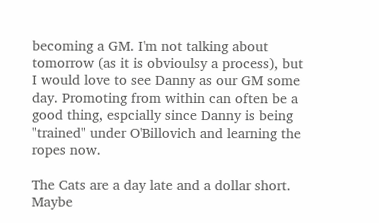becoming a GM. I'm not talking about tomorrow (as it is obvioulsy a process), but I would love to see Danny as our GM some day. Promoting from within can often be a good thing, espcially since Danny is being "trained" under O'Billovich and learning the ropes now.

The Cats are a day late and a dollar short. Maybe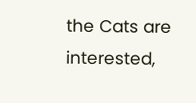the Cats are interested,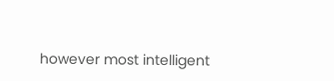however most intelligent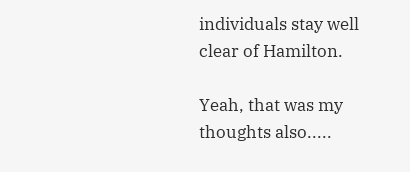individuals stay well clear of Hamilton.

Yeah, that was my thoughts also.....